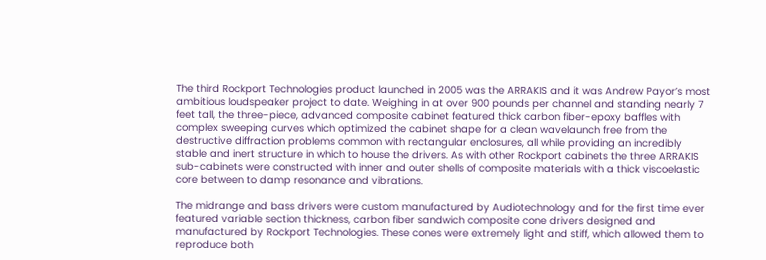The third Rockport Technologies product launched in 2005 was the ARRAKIS and it was Andrew Payor’s most ambitious loudspeaker project to date. Weighing in at over 900 pounds per channel and standing nearly 7 feet tall, the three-piece, advanced composite cabinet featured thick carbon fiber-epoxy baffles with complex sweeping curves which optimized the cabinet shape for a clean wavelaunch free from the destructive diffraction problems common with rectangular enclosures, all while providing an incredibly stable and inert structure in which to house the drivers. As with other Rockport cabinets the three ARRAKIS sub-cabinets were constructed with inner and outer shells of composite materials with a thick viscoelastic core between to damp resonance and vibrations.

The midrange and bass drivers were custom manufactured by Audiotechnology and for the first time ever featured variable section thickness, carbon fiber sandwich composite cone drivers designed and manufactured by Rockport Technologies. These cones were extremely light and stiff, which allowed them to reproduce both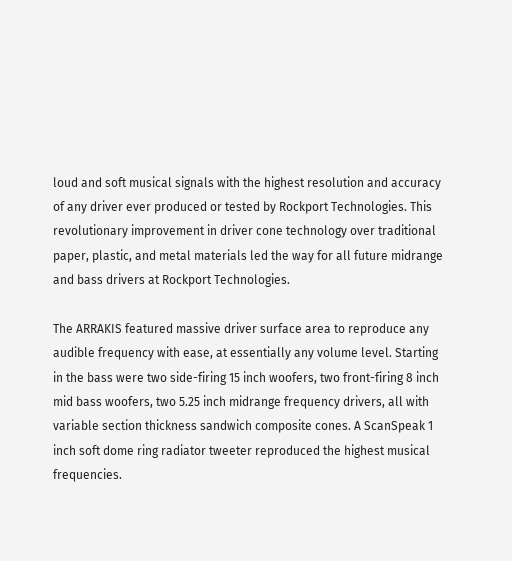loud and soft musical signals with the highest resolution and accuracy of any driver ever produced or tested by Rockport Technologies. This revolutionary improvement in driver cone technology over traditional paper, plastic, and metal materials led the way for all future midrange and bass drivers at Rockport Technologies.

The ARRAKIS featured massive driver surface area to reproduce any audible frequency with ease, at essentially any volume level. Starting in the bass were two side-firing 15 inch woofers, two front-firing 8 inch mid bass woofers, two 5.25 inch midrange frequency drivers, all with variable section thickness sandwich composite cones. A ScanSpeak 1 inch soft dome ring radiator tweeter reproduced the highest musical frequencies.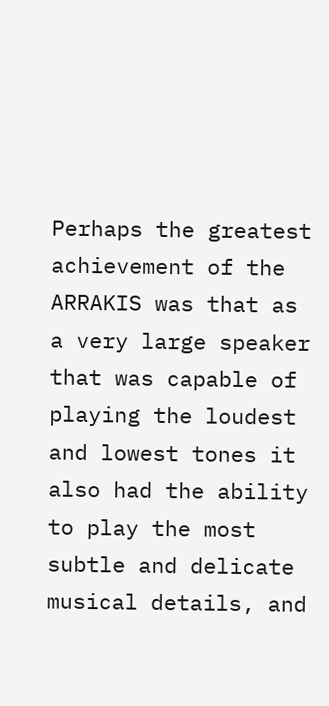Perhaps the greatest achievement of the ARRAKIS was that as a very large speaker that was capable of playing the loudest and lowest tones it also had the ability to play the most subtle and delicate musical details, and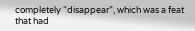completely “disappear”, which was a feat that had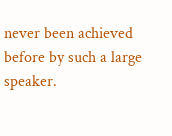never been achieved before by such a large speaker.